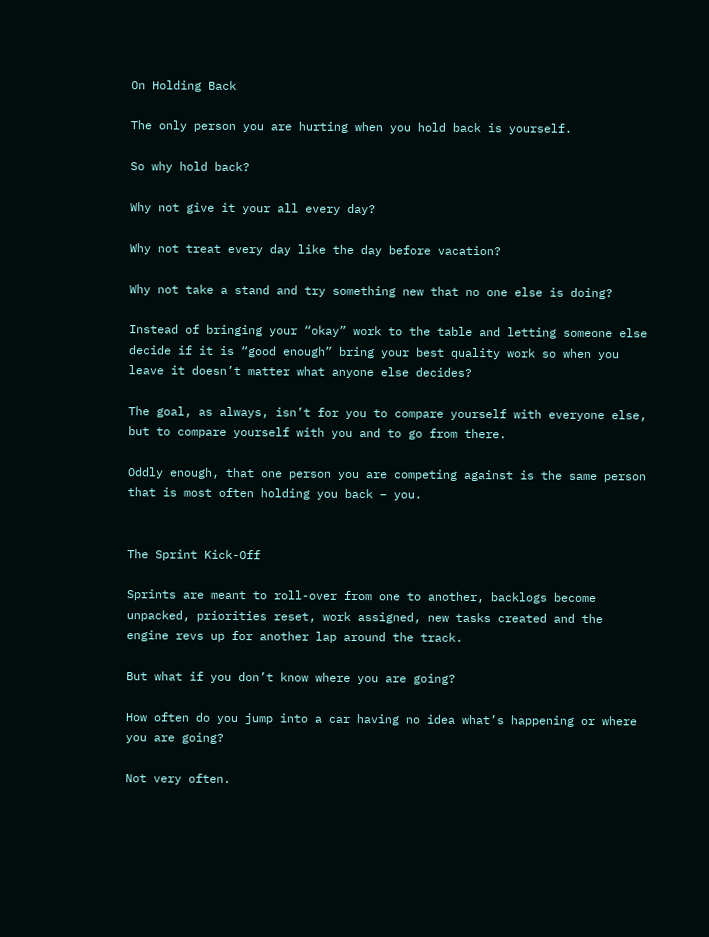On Holding Back

The only person you are hurting when you hold back is yourself.

So why hold back?

Why not give it your all every day?

Why not treat every day like the day before vacation?

Why not take a stand and try something new that no one else is doing?

Instead of bringing your “okay” work to the table and letting someone else decide if it is “good enough” bring your best quality work so when you leave it doesn’t matter what anyone else decides?

The goal, as always, isn’t for you to compare yourself with everyone else, but to compare yourself with you and to go from there.

Oddly enough, that one person you are competing against is the same person that is most often holding you back – you.


The Sprint Kick-Off

Sprints are meant to roll-over from one to another, backlogs become unpacked, priorities reset, work assigned, new tasks created and the engine revs up for another lap around the track.

But what if you don’t know where you are going?

How often do you jump into a car having no idea what’s happening or where you are going?

Not very often.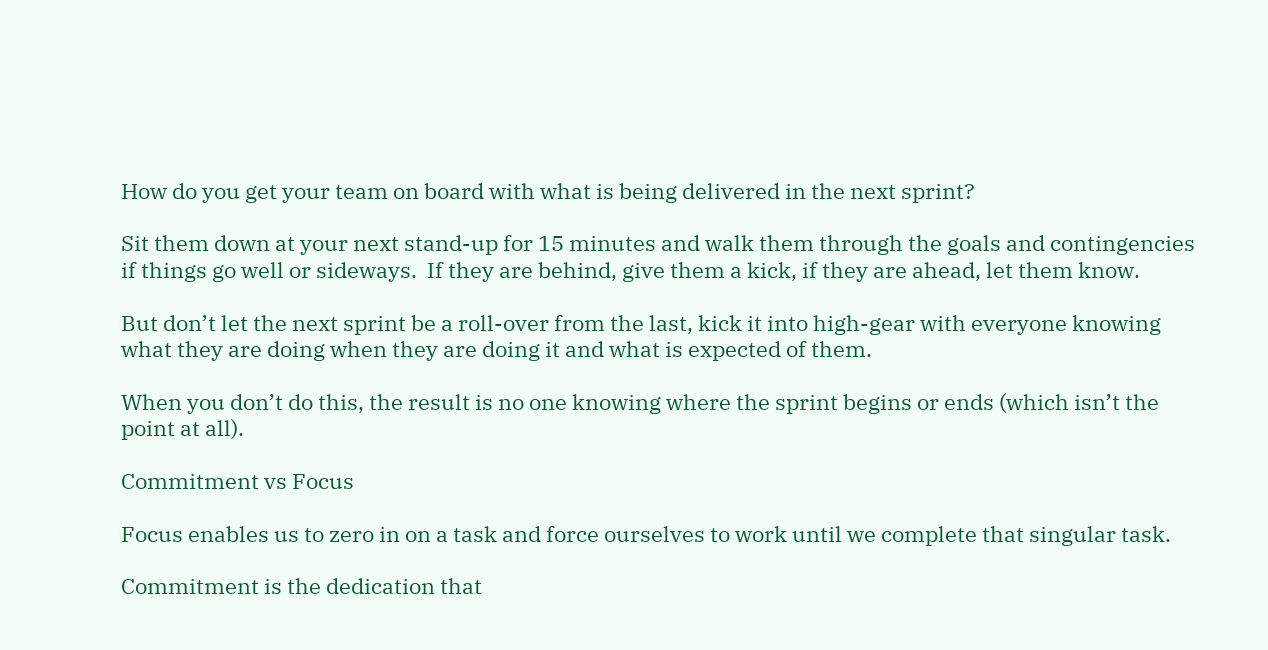How do you get your team on board with what is being delivered in the next sprint?

Sit them down at your next stand-up for 15 minutes and walk them through the goals and contingencies if things go well or sideways.  If they are behind, give them a kick, if they are ahead, let them know.

But don’t let the next sprint be a roll-over from the last, kick it into high-gear with everyone knowing what they are doing when they are doing it and what is expected of them.

When you don’t do this, the result is no one knowing where the sprint begins or ends (which isn’t the point at all).

Commitment vs Focus

Focus enables us to zero in on a task and force ourselves to work until we complete that singular task.

Commitment is the dedication that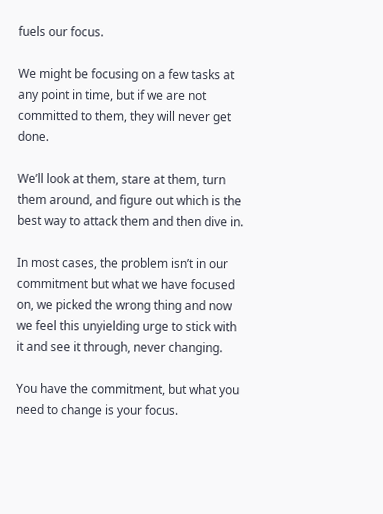fuels our focus.

We might be focusing on a few tasks at any point in time, but if we are not committed to them, they will never get done.

We’ll look at them, stare at them, turn them around, and figure out which is the best way to attack them and then dive in.

In most cases, the problem isn’t in our commitment but what we have focused on, we picked the wrong thing and now we feel this unyielding urge to stick with it and see it through, never changing.

You have the commitment, but what you need to change is your focus.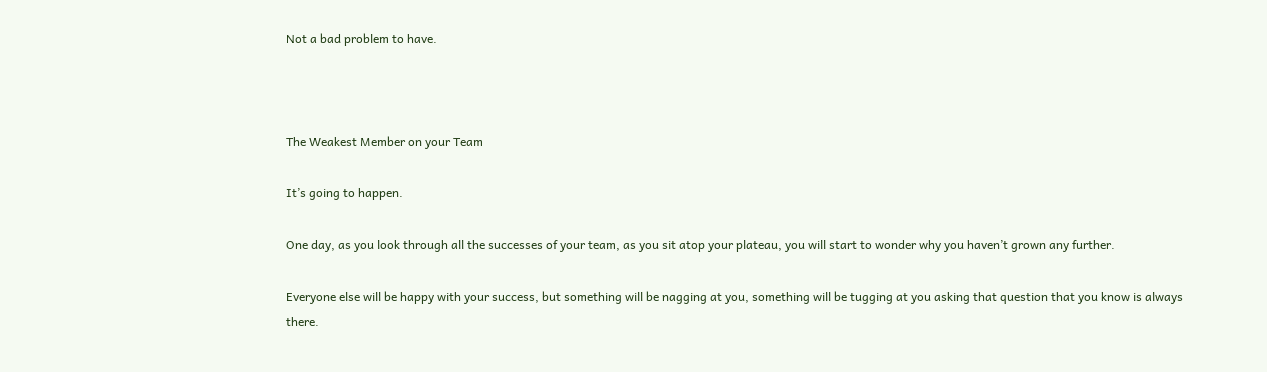Not a bad problem to have.



The Weakest Member on your Team

It’s going to happen.

One day, as you look through all the successes of your team, as you sit atop your plateau, you will start to wonder why you haven’t grown any further.

Everyone else will be happy with your success, but something will be nagging at you, something will be tugging at you asking that question that you know is always there.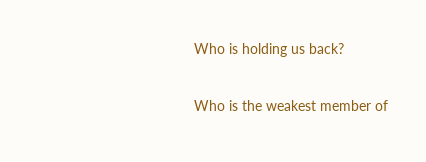Who is holding us back?

Who is the weakest member of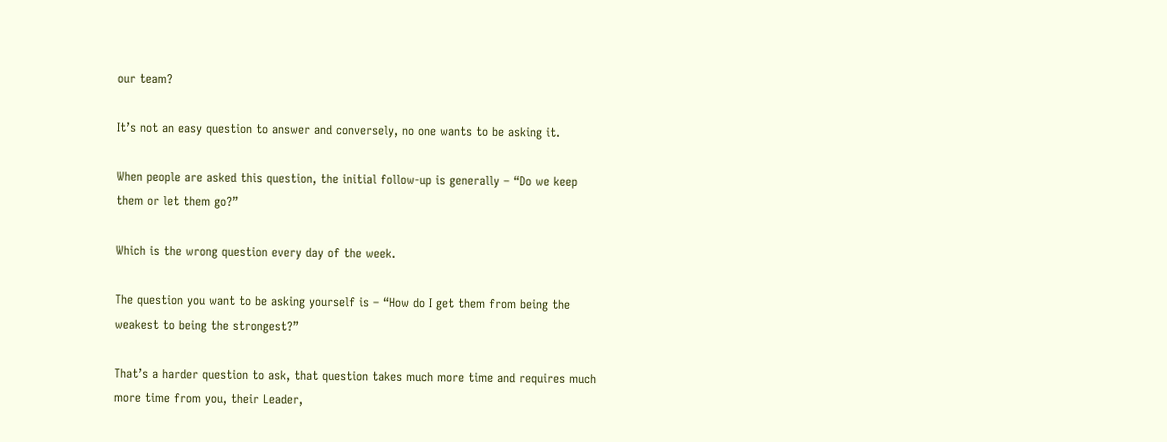our team?

It’s not an easy question to answer and conversely, no one wants to be asking it.

When people are asked this question, the initial follow-up is generally – “Do we keep them or let them go?”

Which is the wrong question every day of the week.

The question you want to be asking yourself is – “How do I get them from being the weakest to being the strongest?”

That’s a harder question to ask, that question takes much more time and requires much more time from you, their Leader,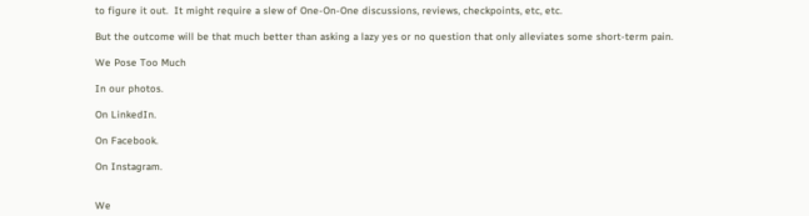to figure it out.  It might require a slew of One-On-One discussions, reviews, checkpoints, etc, etc.

But the outcome will be that much better than asking a lazy yes or no question that only alleviates some short-term pain.

We Pose Too Much

In our photos.

On LinkedIn.

On Facebook.

On Instagram.


We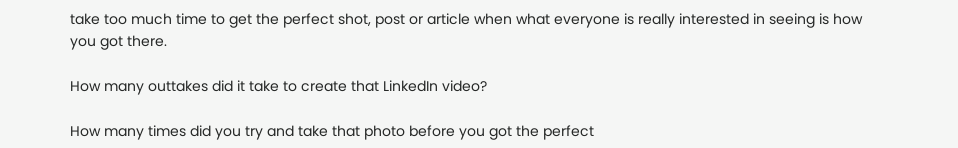take too much time to get the perfect shot, post or article when what everyone is really interested in seeing is how you got there.

How many outtakes did it take to create that LinkedIn video?

How many times did you try and take that photo before you got the perfect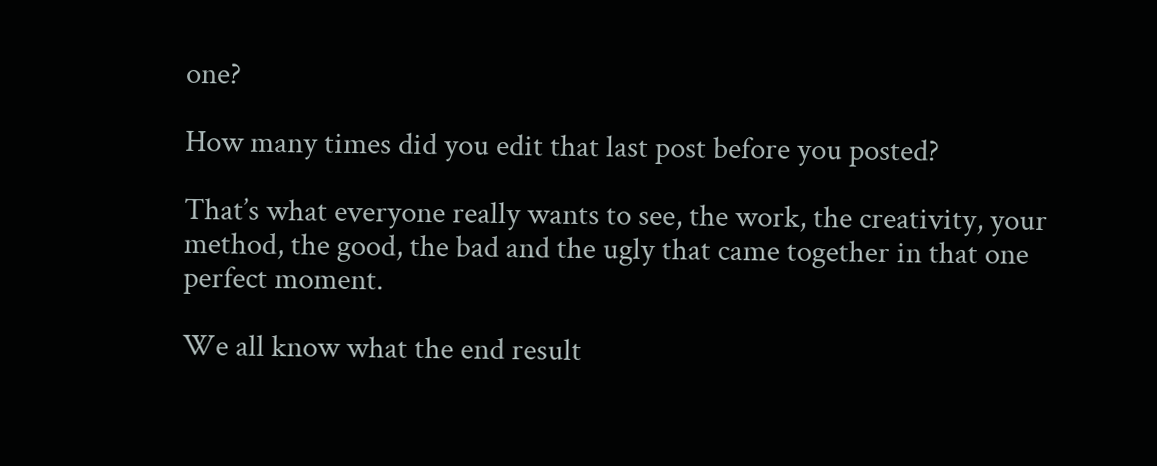one?

How many times did you edit that last post before you posted?

That’s what everyone really wants to see, the work, the creativity, your method, the good, the bad and the ugly that came together in that one perfect moment.

We all know what the end result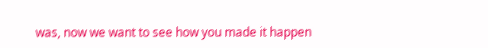was, now we want to see how you made it happen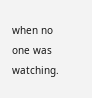when no one was watching.